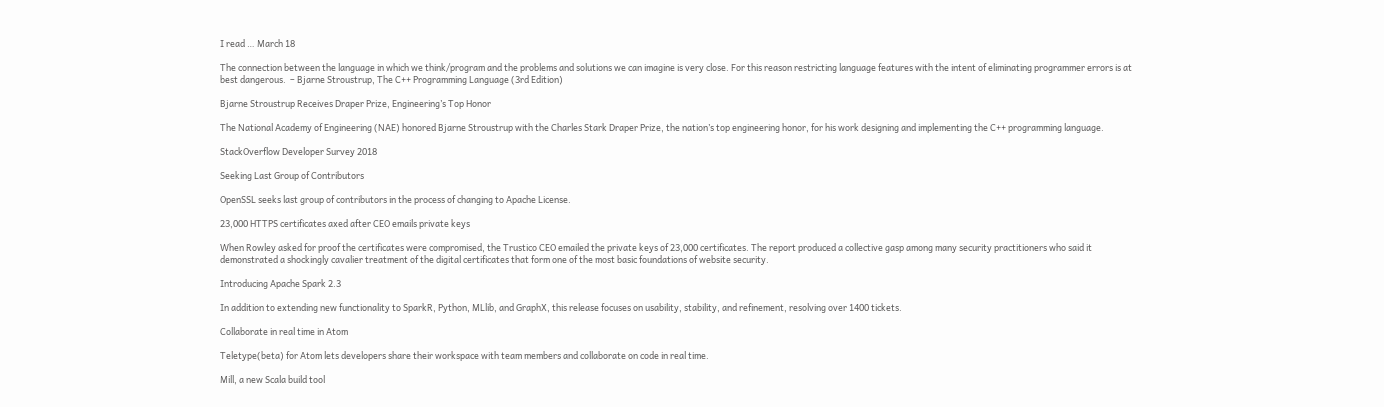I read … March 18

The connection between the language in which we think/program and the problems and solutions we can imagine is very close. For this reason restricting language features with the intent of eliminating programmer errors is at best dangerous.  – Bjarne Stroustrup, The C++ Programming Language (3rd Edition)

Bjarne Stroustrup Receives Draper Prize, Engineering’s Top Honor

The National Academy of Engineering (NAE) honored Bjarne Stroustrup with the Charles Stark Draper Prize, the nation’s top engineering honor, for his work designing and implementing the C++ programming language.

StackOverflow Developer Survey 2018

Seeking Last Group of Contributors

OpenSSL seeks last group of contributors in the process of changing to Apache License.

23,000 HTTPS certificates axed after CEO emails private keys

When Rowley asked for proof the certificates were compromised, the Trustico CEO emailed the private keys of 23,000 certificates. The report produced a collective gasp among many security practitioners who said it demonstrated a shockingly cavalier treatment of the digital certificates that form one of the most basic foundations of website security.

Introducing Apache Spark 2.3

In addition to extending new functionality to SparkR, Python, MLlib, and GraphX, this release focuses on usability, stability, and refinement, resolving over 1400 tickets.

Collaborate in real time in Atom

Teletype(beta) for Atom lets developers share their workspace with team members and collaborate on code in real time.

Mill, a new Scala build tool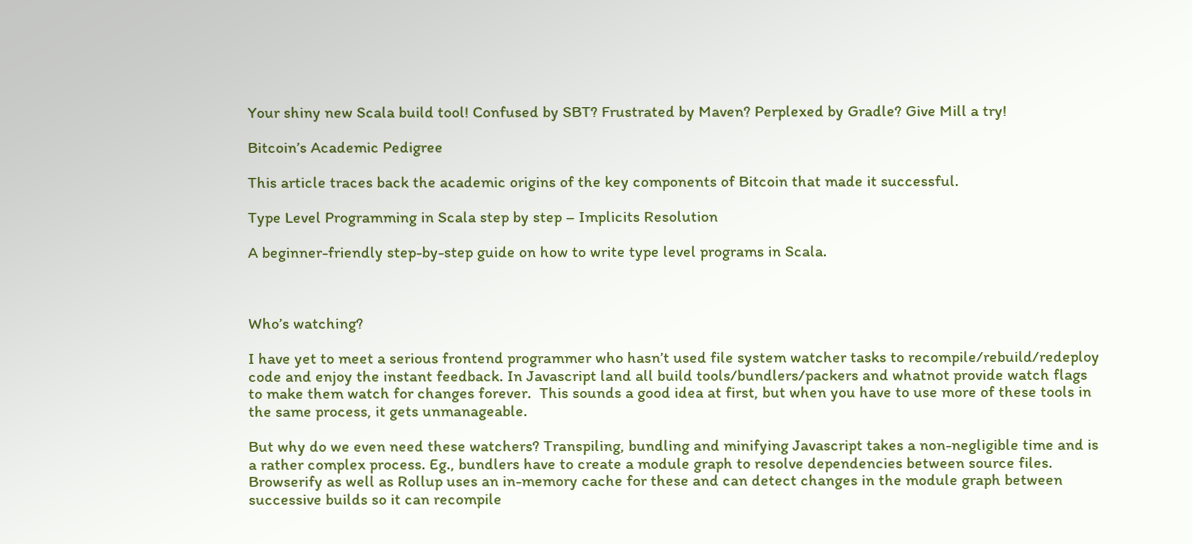Your shiny new Scala build tool! Confused by SBT? Frustrated by Maven? Perplexed by Gradle? Give Mill a try!

Bitcoin’s Academic Pedigree

This article traces back the academic origins of the key components of Bitcoin that made it successful.

Type Level Programming in Scala step by step – Implicits Resolution

A beginner-friendly step-by-step guide on how to write type level programs in Scala.



Who’s watching?

I have yet to meet a serious frontend programmer who hasn’t used file system watcher tasks to recompile/rebuild/redeploy code and enjoy the instant feedback. In Javascript land all build tools/bundlers/packers and whatnot provide watch flags to make them watch for changes forever.  This sounds a good idea at first, but when you have to use more of these tools in the same process, it gets unmanageable.

But why do we even need these watchers? Transpiling, bundling and minifying Javascript takes a non-negligible time and is a rather complex process. Eg., bundlers have to create a module graph to resolve dependencies between source files. Browserify as well as Rollup uses an in-memory cache for these and can detect changes in the module graph between successive builds so it can recompile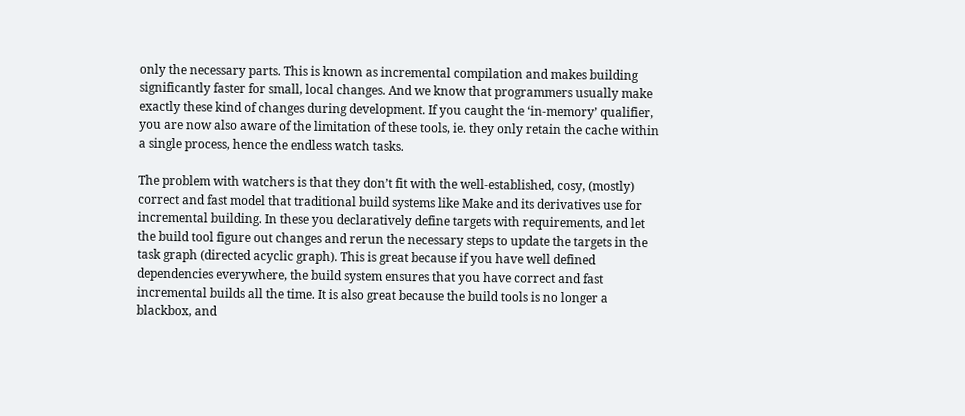only the necessary parts. This is known as incremental compilation and makes building significantly faster for small, local changes. And we know that programmers usually make exactly these kind of changes during development. If you caught the ‘in-memory’ qualifier, you are now also aware of the limitation of these tools, ie. they only retain the cache within a single process, hence the endless watch tasks.

The problem with watchers is that they don’t fit with the well-established, cosy, (mostly) correct and fast model that traditional build systems like Make and its derivatives use for incremental building. In these you declaratively define targets with requirements, and let the build tool figure out changes and rerun the necessary steps to update the targets in the task graph (directed acyclic graph). This is great because if you have well defined dependencies everywhere, the build system ensures that you have correct and fast incremental builds all the time. It is also great because the build tools is no longer a blackbox, and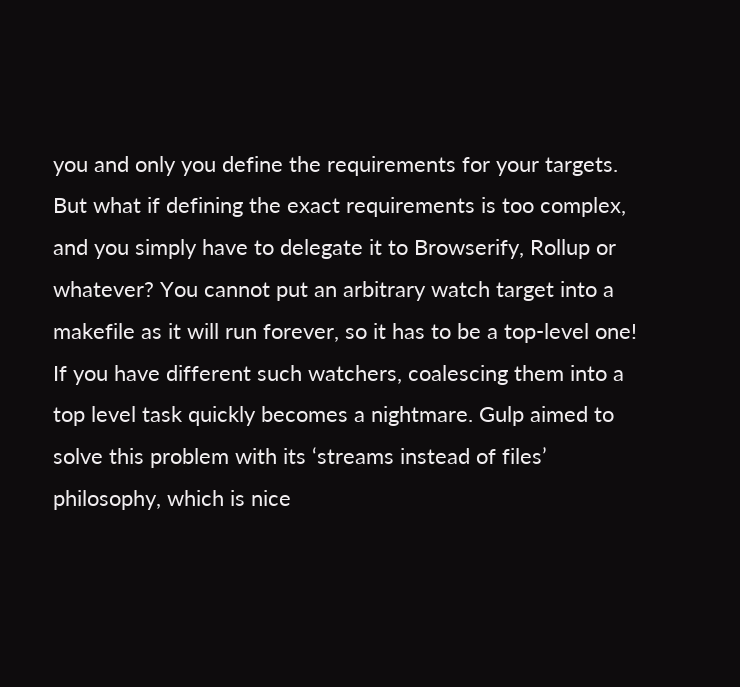you and only you define the requirements for your targets. But what if defining the exact requirements is too complex, and you simply have to delegate it to Browserify, Rollup or whatever? You cannot put an arbitrary watch target into a makefile as it will run forever, so it has to be a top-level one! If you have different such watchers, coalescing them into a top level task quickly becomes a nightmare. Gulp aimed to solve this problem with its ‘streams instead of files’ philosophy, which is nice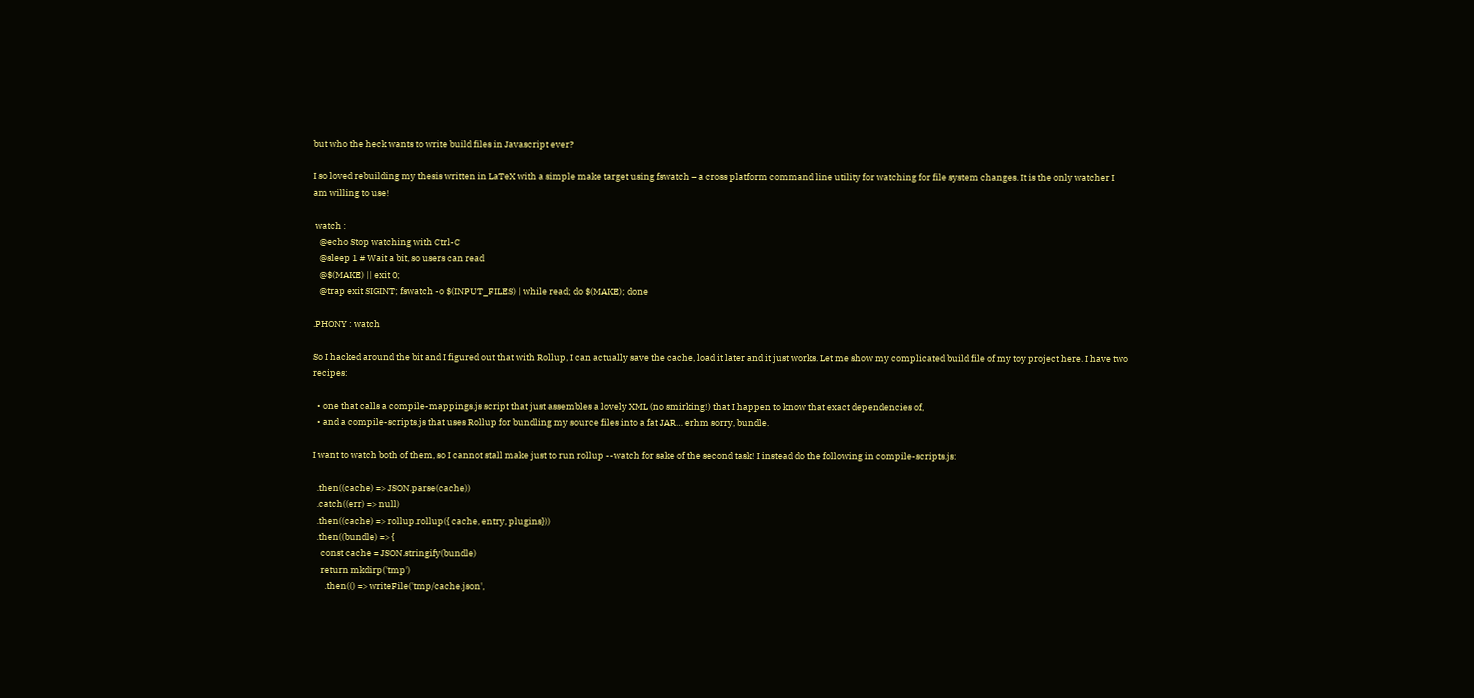but who the heck wants to write build files in Javascript ever?

I so loved rebuilding my thesis written in LaTeX with a simple make target using fswatch – a cross platform command line utility for watching for file system changes. It is the only watcher I am willing to use!

 watch :
   @echo Stop watching with Ctrl-C
   @sleep 1 # Wait a bit, so users can read
   @$(MAKE) || exit 0;
   @trap exit SIGINT; fswatch -o $(INPUT_FILES) | while read; do $(MAKE); done

.PHONY : watch

So I hacked around the bit and I figured out that with Rollup, I can actually save the cache, load it later and it just works. Let me show my complicated build file of my toy project here. I have two recipes:

  • one that calls a compile-mappings.js script that just assembles a lovely XML (no smirking!) that I happen to know that exact dependencies of,
  • and a compile-scripts.js that uses Rollup for bundling my source files into a fat JAR… erhm sorry, bundle.

I want to watch both of them, so I cannot stall make just to run rollup --watch for sake of the second task! I instead do the following in compile-scripts.js:

  .then((cache) => JSON.parse(cache))
  .catch((err) => null)
  .then((cache) => rollup.rollup({ cache, entry, plugins}))
  .then((bundle) => {
    const cache = JSON.stringify(bundle)
    return mkdirp('tmp')
      .then(() => writeFile('tmp/cache.json',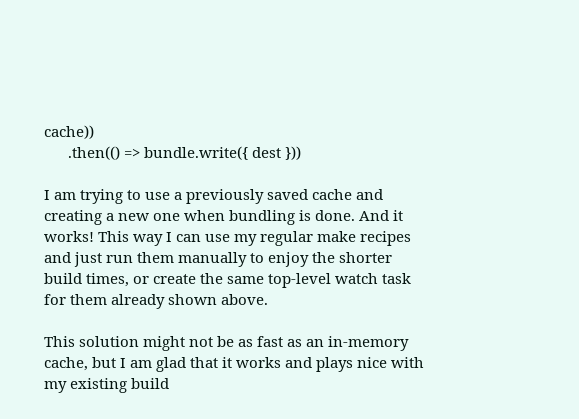cache))
      .then(() => bundle.write({ dest }))

I am trying to use a previously saved cache and creating a new one when bundling is done. And it works! This way I can use my regular make recipes and just run them manually to enjoy the shorter build times, or create the same top-level watch task for them already shown above.

This solution might not be as fast as an in-memory cache, but I am glad that it works and plays nice with my existing build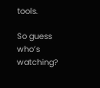tools.

So guess who’s watching?